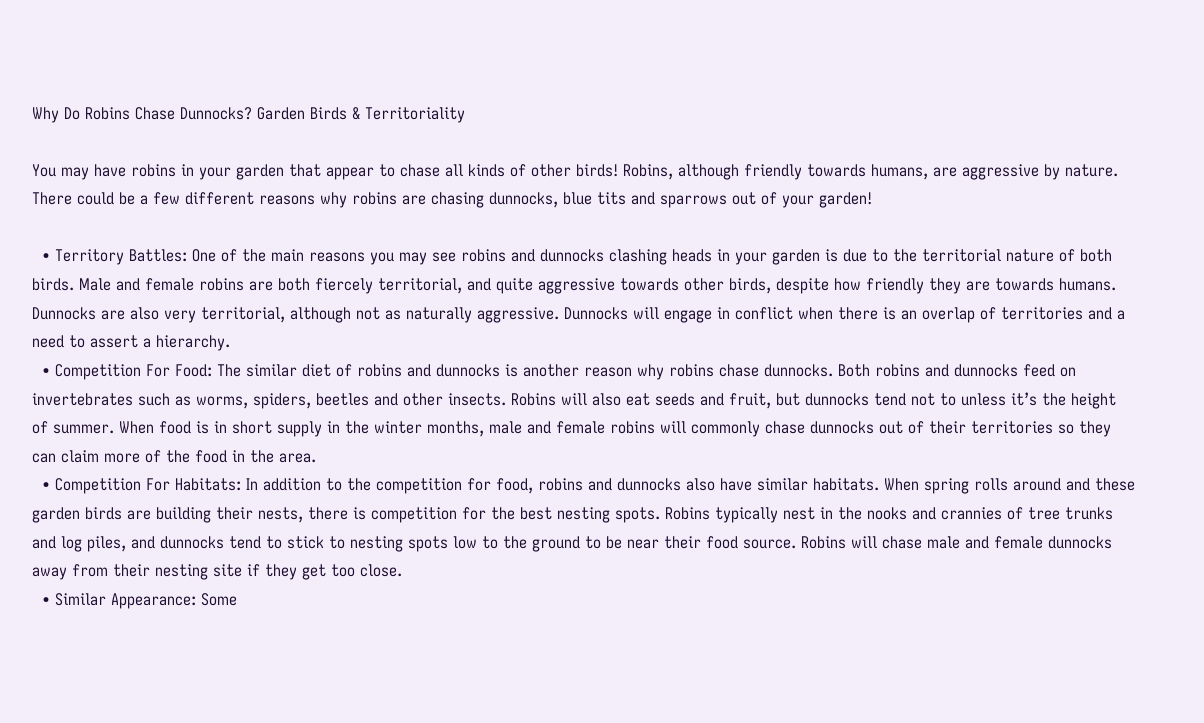Why Do Robins Chase Dunnocks? Garden Birds & Territoriality

You may have robins in your garden that appear to chase all kinds of other birds! Robins, although friendly towards humans, are aggressive by nature. There could be a few different reasons why robins are chasing dunnocks, blue tits and sparrows out of your garden!

  • Territory Battles: One of the main reasons you may see robins and dunnocks clashing heads in your garden is due to the territorial nature of both birds. Male and female robins are both fiercely territorial, and quite aggressive towards other birds, despite how friendly they are towards humans. Dunnocks are also very territorial, although not as naturally aggressive. Dunnocks will engage in conflict when there is an overlap of territories and a need to assert a hierarchy.
  • Competition For Food: The similar diet of robins and dunnocks is another reason why robins chase dunnocks. Both robins and dunnocks feed on invertebrates such as worms, spiders, beetles and other insects. Robins will also eat seeds and fruit, but dunnocks tend not to unless it’s the height of summer. When food is in short supply in the winter months, male and female robins will commonly chase dunnocks out of their territories so they can claim more of the food in the area.
  • Competition For Habitats: In addition to the competition for food, robins and dunnocks also have similar habitats. When spring rolls around and these garden birds are building their nests, there is competition for the best nesting spots. Robins typically nest in the nooks and crannies of tree trunks and log piles, and dunnocks tend to stick to nesting spots low to the ground to be near their food source. Robins will chase male and female dunnocks away from their nesting site if they get too close.
  • Similar Appearance: Some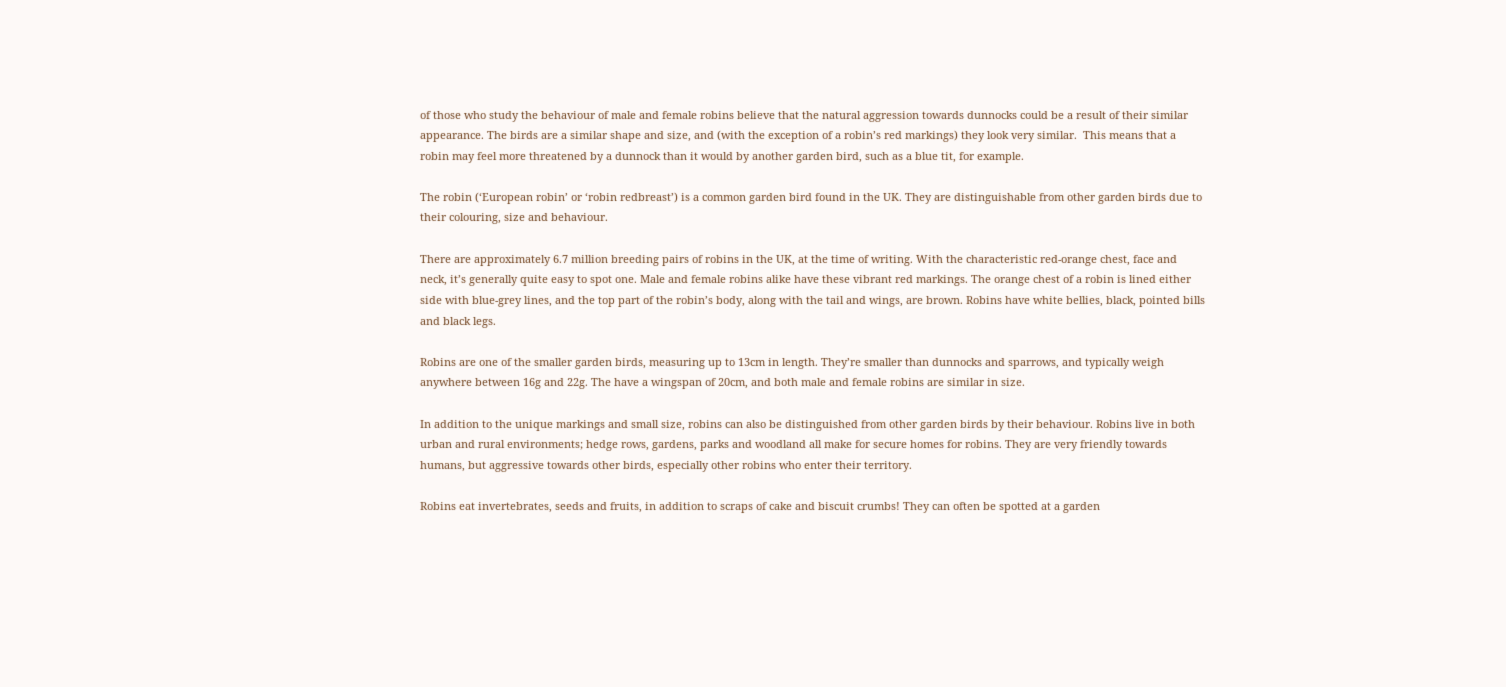of those who study the behaviour of male and female robins believe that the natural aggression towards dunnocks could be a result of their similar appearance. The birds are a similar shape and size, and (with the exception of a robin’s red markings) they look very similar.  This means that a robin may feel more threatened by a dunnock than it would by another garden bird, such as a blue tit, for example.

The robin (‘European robin’ or ‘robin redbreast’) is a common garden bird found in the UK. They are distinguishable from other garden birds due to their colouring, size and behaviour.

There are approximately 6.7 million breeding pairs of robins in the UK, at the time of writing. With the characteristic red-orange chest, face and neck, it’s generally quite easy to spot one. Male and female robins alike have these vibrant red markings. The orange chest of a robin is lined either side with blue-grey lines, and the top part of the robin’s body, along with the tail and wings, are brown. Robins have white bellies, black, pointed bills and black legs.

Robins are one of the smaller garden birds, measuring up to 13cm in length. They’re smaller than dunnocks and sparrows, and typically weigh anywhere between 16g and 22g. The have a wingspan of 20cm, and both male and female robins are similar in size.

In addition to the unique markings and small size, robins can also be distinguished from other garden birds by their behaviour. Robins live in both urban and rural environments; hedge rows, gardens, parks and woodland all make for secure homes for robins. They are very friendly towards humans, but aggressive towards other birds, especially other robins who enter their territory.

Robins eat invertebrates, seeds and fruits, in addition to scraps of cake and biscuit crumbs! They can often be spotted at a garden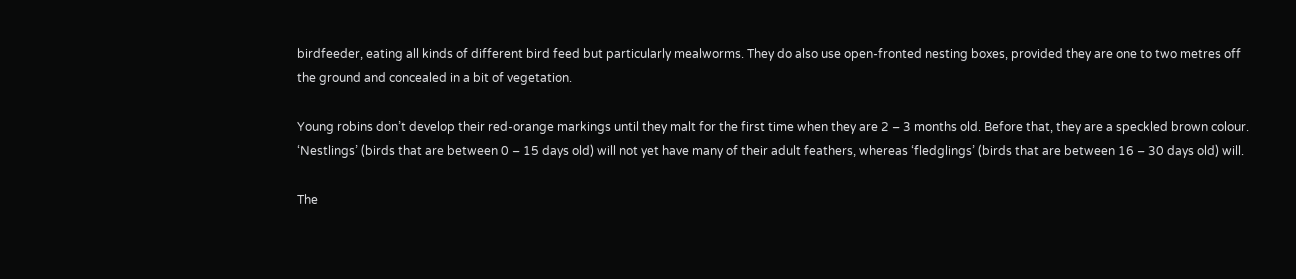birdfeeder, eating all kinds of different bird feed but particularly mealworms. They do also use open-fronted nesting boxes, provided they are one to two metres off the ground and concealed in a bit of vegetation.

Young robins don’t develop their red-orange markings until they malt for the first time when they are 2 – 3 months old. Before that, they are a speckled brown colour. ‘Nestlings’ (birds that are between 0 – 15 days old) will not yet have many of their adult feathers, whereas ‘fledglings’ (birds that are between 16 – 30 days old) will.

The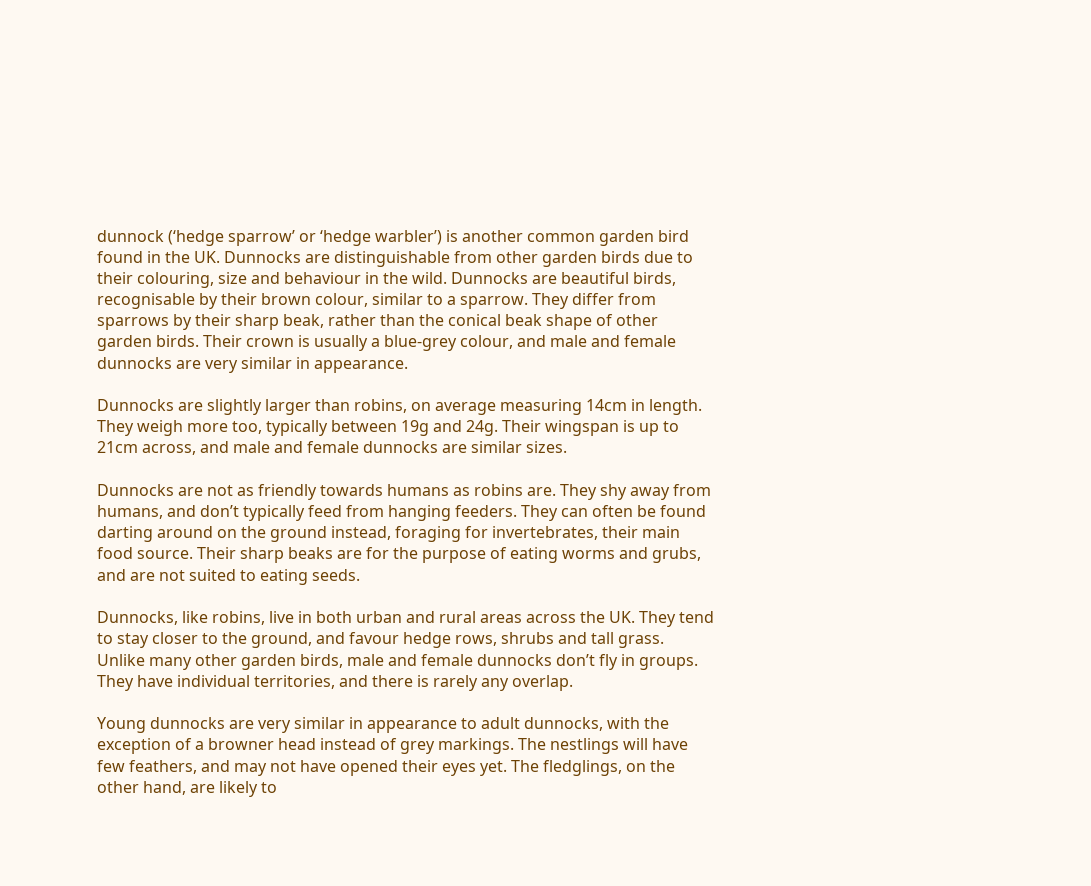dunnock (‘hedge sparrow’ or ‘hedge warbler’) is another common garden bird found in the UK. Dunnocks are distinguishable from other garden birds due to their colouring, size and behaviour in the wild. Dunnocks are beautiful birds, recognisable by their brown colour, similar to a sparrow. They differ from sparrows by their sharp beak, rather than the conical beak shape of other garden birds. Their crown is usually a blue-grey colour, and male and female dunnocks are very similar in appearance.

Dunnocks are slightly larger than robins, on average measuring 14cm in length. They weigh more too, typically between 19g and 24g. Their wingspan is up to 21cm across, and male and female dunnocks are similar sizes.

Dunnocks are not as friendly towards humans as robins are. They shy away from humans, and don’t typically feed from hanging feeders. They can often be found darting around on the ground instead, foraging for invertebrates, their main food source. Their sharp beaks are for the purpose of eating worms and grubs, and are not suited to eating seeds.

Dunnocks, like robins, live in both urban and rural areas across the UK. They tend to stay closer to the ground, and favour hedge rows, shrubs and tall grass. Unlike many other garden birds, male and female dunnocks don’t fly in groups. They have individual territories, and there is rarely any overlap.

Young dunnocks are very similar in appearance to adult dunnocks, with the exception of a browner head instead of grey markings. The nestlings will have few feathers, and may not have opened their eyes yet. The fledglings, on the other hand, are likely to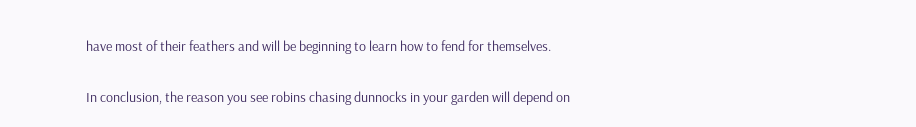have most of their feathers and will be beginning to learn how to fend for themselves.

In conclusion, the reason you see robins chasing dunnocks in your garden will depend on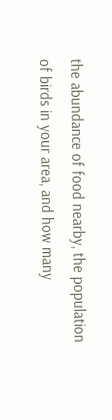the abundance of food nearby, the population of birds in your area, and how many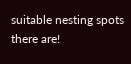suitable nesting spots there are!